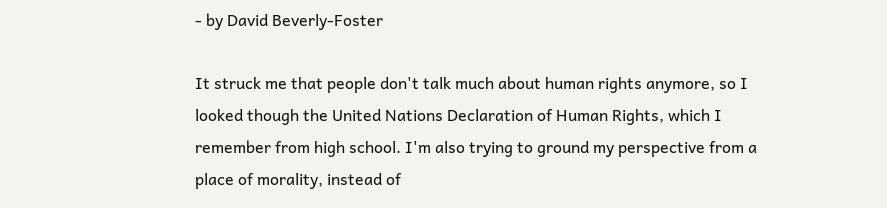- by David Beverly-Foster

It struck me that people don't talk much about human rights anymore, so I looked though the United Nations Declaration of Human Rights, which I remember from high school. I'm also trying to ground my perspective from a place of morality, instead of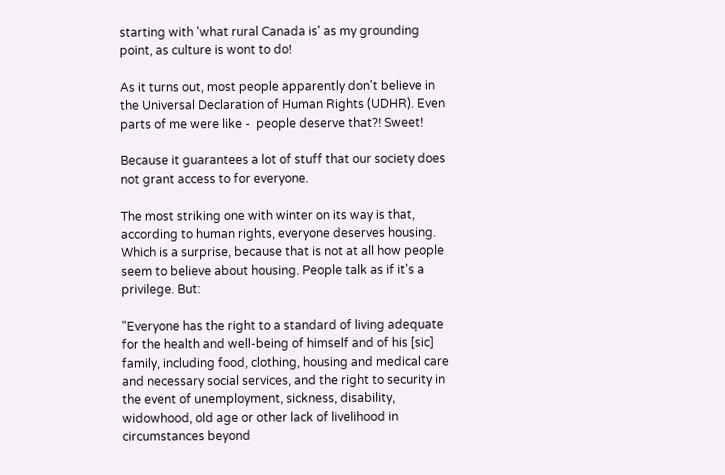starting with 'what rural Canada is' as my grounding point, as culture is wont to do!

As it turns out, most people apparently don't believe in the Universal Declaration of Human Rights (UDHR). Even parts of me were like -  people deserve that?! Sweet!

Because it guarantees a lot of stuff that our society does not grant access to for everyone.

The most striking one with winter on its way is that, according to human rights, everyone deserves housing. Which is a surprise, because that is not at all how people seem to believe about housing. People talk as if it's a privilege. But:

"Everyone has the right to a standard of living adequate for the health and well-being of himself and of his [sic] family, including food, clothing, housing and medical care and necessary social services, and the right to security in the event of unemployment, sickness, disability, widowhood, old age or other lack of livelihood in circumstances beyond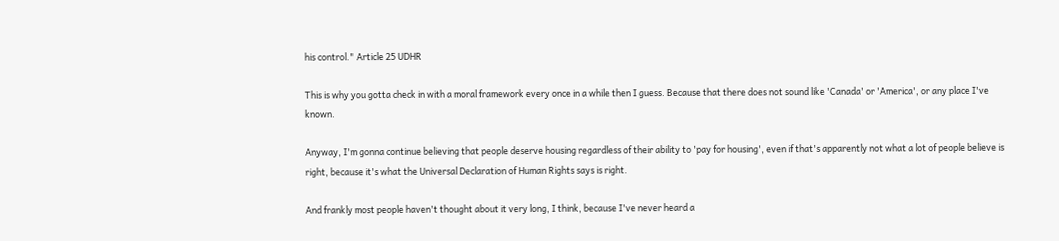his control." Article 25 UDHR

This is why you gotta check in with a moral framework every once in a while then I guess. Because that there does not sound like 'Canada' or 'America', or any place I've known.

Anyway, I'm gonna continue believing that people deserve housing regardless of their ability to 'pay for housing', even if that's apparently not what a lot of people believe is right, because it's what the Universal Declaration of Human Rights says is right.

And frankly most people haven't thought about it very long, I think, because I've never heard a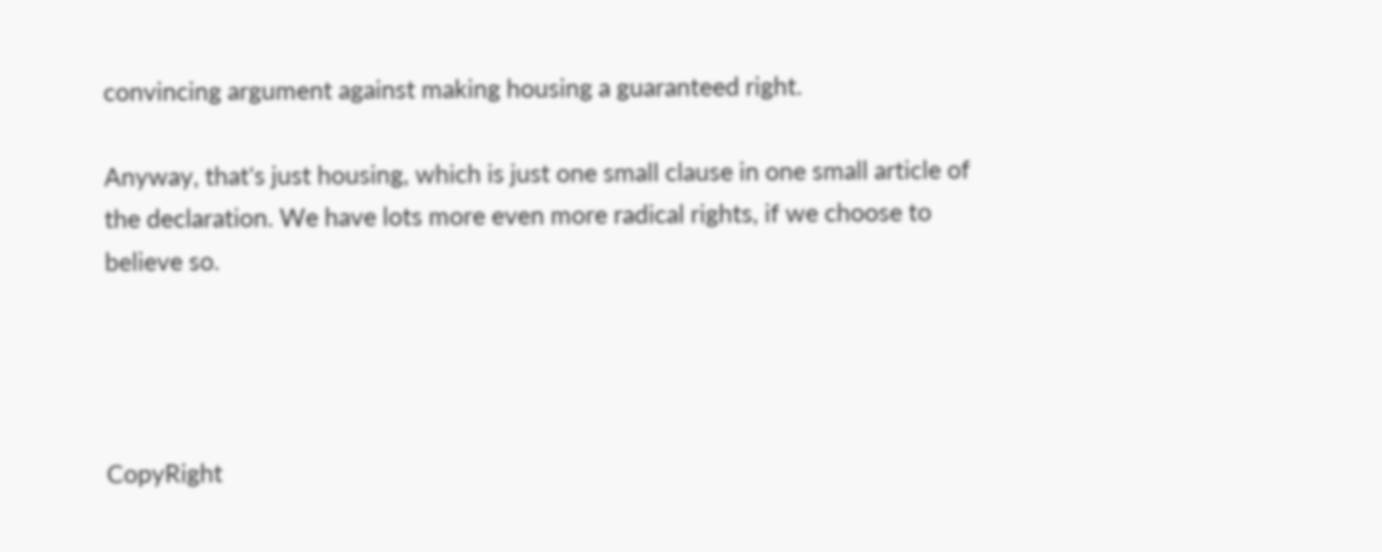convincing argument against making housing a guaranteed right.

Anyway, that's just housing, which is just one small clause in one small article of the declaration. We have lots more even more radical rights, if we choose to believe so.




CopyRight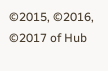©2015, ©2016, ©2017 of Hub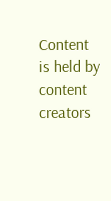Content
is held by content creators